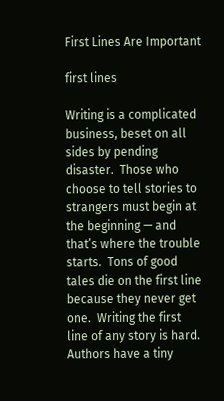First Lines Are Important

first lines

Writing is a complicated business, beset on all sides by pending disaster.  Those who choose to tell stories to strangers must begin at the beginning — and that’s where the trouble starts.  Tons of good tales die on the first line because they never get one.  Writing the first line of any story is hard.  Authors have a tiny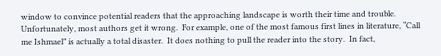window to convince potential readers that the approaching landscape is worth their time and trouble.  Unfortunately, most authors get it wrong.  For example, one of the most famous first lines in literature, “Call me Ishmael” is actually a total disaster.  It does nothing to pull the reader into the story.  In fact,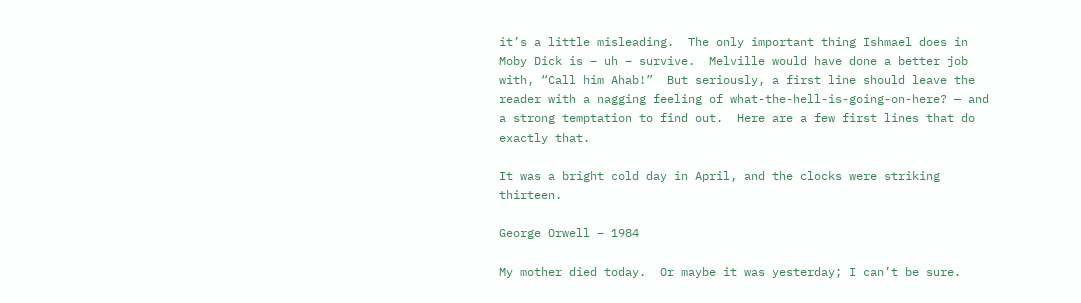it’s a little misleading.  The only important thing Ishmael does in Moby Dick is – uh – survive.  Melville would have done a better job with, “Call him Ahab!”  But seriously, a first line should leave the reader with a nagging feeling of what-the-hell-is-going-on-here? — and a strong temptation to find out.  Here are a few first lines that do exactly that.

It was a bright cold day in April, and the clocks were striking thirteen.

George Orwell – 1984

My mother died today.  Or maybe it was yesterday; I can’t be sure.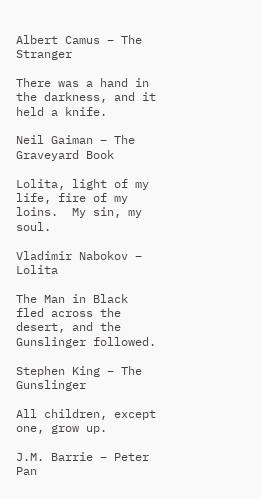Albert Camus – The Stranger

There was a hand in the darkness, and it held a knife.

Neil Gaiman – The Graveyard Book

Lolita, light of my life, fire of my loins.  My sin, my soul.

Vladimir Nabokov – Lolita

The Man in Black fled across the desert, and the Gunslinger followed.

Stephen King – The Gunslinger

All children, except one, grow up.

J.M. Barrie – Peter Pan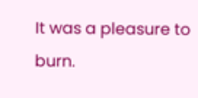It was a pleasure to burn.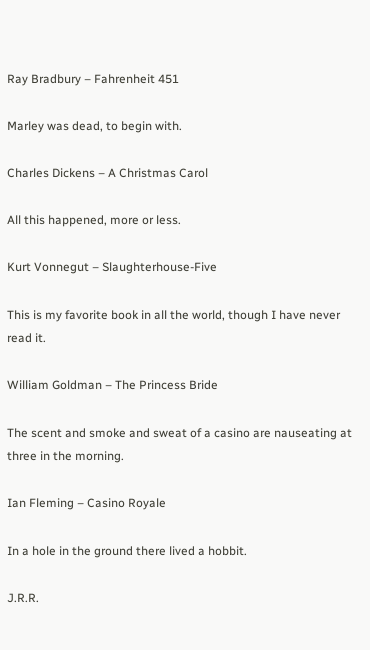Ray Bradbury – Fahrenheit 451

Marley was dead, to begin with.

Charles Dickens – A Christmas Carol

All this happened, more or less.

Kurt Vonnegut – Slaughterhouse-Five

This is my favorite book in all the world, though I have never read it.

William Goldman – The Princess Bride

The scent and smoke and sweat of a casino are nauseating at three in the morning.

Ian Fleming – Casino Royale

In a hole in the ground there lived a hobbit.

J.R.R.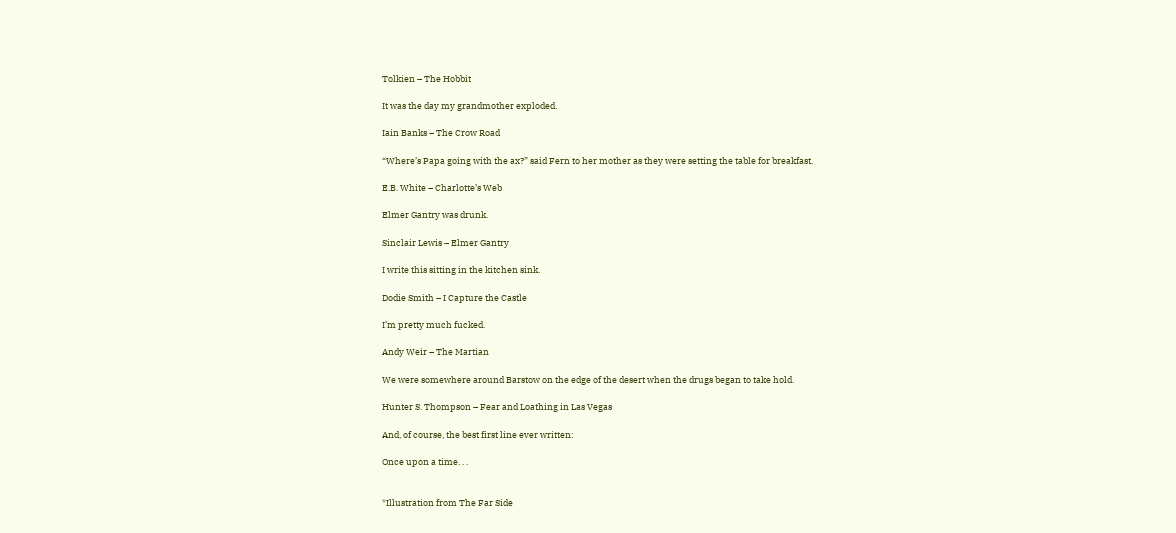Tolkien – The Hobbit

It was the day my grandmother exploded.

Iain Banks – The Crow Road

“Where’s Papa going with the ax?” said Fern to her mother as they were setting the table for breakfast.

E.B. White – Charlotte’s Web

Elmer Gantry was drunk.

Sinclair Lewis – Elmer Gantry

I write this sitting in the kitchen sink.

Dodie Smith – I Capture the Castle

I’m pretty much fucked.

Andy Weir – The Martian

We were somewhere around Barstow on the edge of the desert when the drugs began to take hold.

Hunter S. Thompson – Fear and Loathing in Las Vegas

And, of course, the best first line ever written:

Once upon a time. . .


*Illustration from The Far Side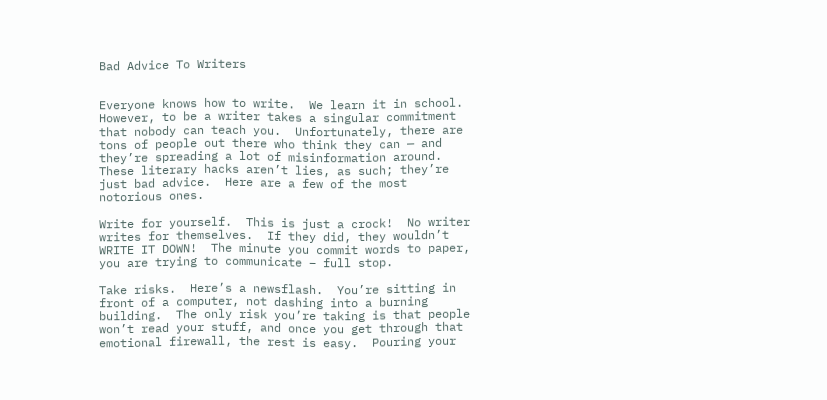Bad Advice To Writers


Everyone knows how to write.  We learn it in school.  However, to be a writer takes a singular commitment that nobody can teach you.  Unfortunately, there are tons of people out there who think they can — and they’re spreading a lot of misinformation around.  These literary hacks aren’t lies, as such; they’re just bad advice.  Here are a few of the most notorious ones.

Write for yourself.  This is just a crock!  No writer writes for themselves.  If they did, they wouldn’t WRITE IT DOWN!  The minute you commit words to paper, you are trying to communicate – full stop.

Take risks.  Here’s a newsflash.  You’re sitting in front of a computer, not dashing into a burning building.  The only risk you’re taking is that people won’t read your stuff, and once you get through that emotional firewall, the rest is easy.  Pouring your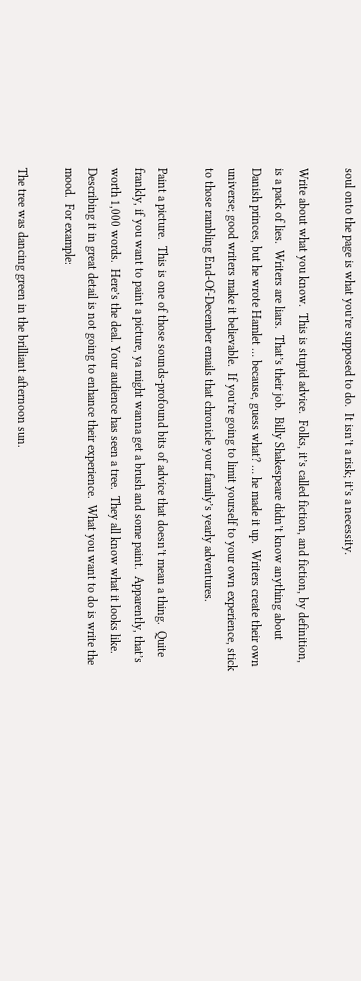soul onto the page is what you’re supposed to do.  It isn’t a risk; it’s a necessity.

Write about what you know.  This is stupid advice.  Folks, it’s called fiction, and fiction, by definition, is a pack of lies.  Writers are liars.  That’s their job.  Billy Shakespeare didn’t know anything about Danish princes, but he wrote Hamlet … because, guess what? … he made it up.  Writers create their own universe; good writers make it believable.  If you’re going to limit yourself to your own experience, stick to those rambling End-Of-December emails that chronicle your family’s yearly adventures.

Paint a picture.  This is one of those sounds-profound bits of advice that doesn’t mean a thing.  Quite frankly, if you want to paint a picture, ya might wanna get a brush and some paint.  Apparently, that’s worth 1,000 words.  Here’s the deal. Your audience has seen a tree.  They all know what it looks like.  Describing it in great detail is not going to enhance their experience.  What you want to do is write the mood.  For example:

The tree was dancing green in the brilliant afternoon sun.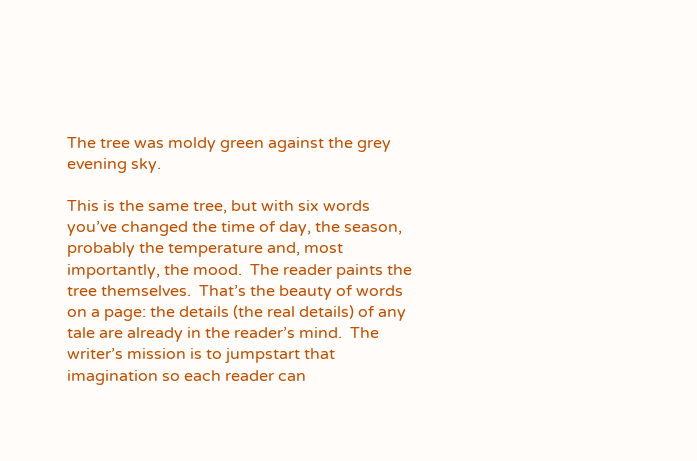The tree was moldy green against the grey evening sky.

This is the same tree, but with six words you’ve changed the time of day, the season, probably the temperature and, most importantly, the mood.  The reader paints the tree themselves.  That’s the beauty of words on a page: the details (the real details) of any tale are already in the reader’s mind.  The writer’s mission is to jumpstart that imagination so each reader can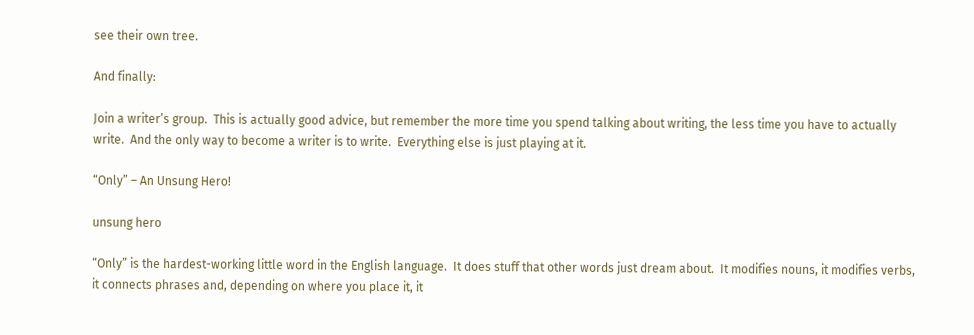see their own tree.

And finally:

Join a writer’s group.  This is actually good advice, but remember the more time you spend talking about writing, the less time you have to actually write.  And the only way to become a writer is to write.  Everything else is just playing at it.

“Only” – An Unsung Hero!

unsung hero

“Only” is the hardest-working little word in the English language.  It does stuff that other words just dream about.  It modifies nouns, it modifies verbs, it connects phrases and, depending on where you place it, it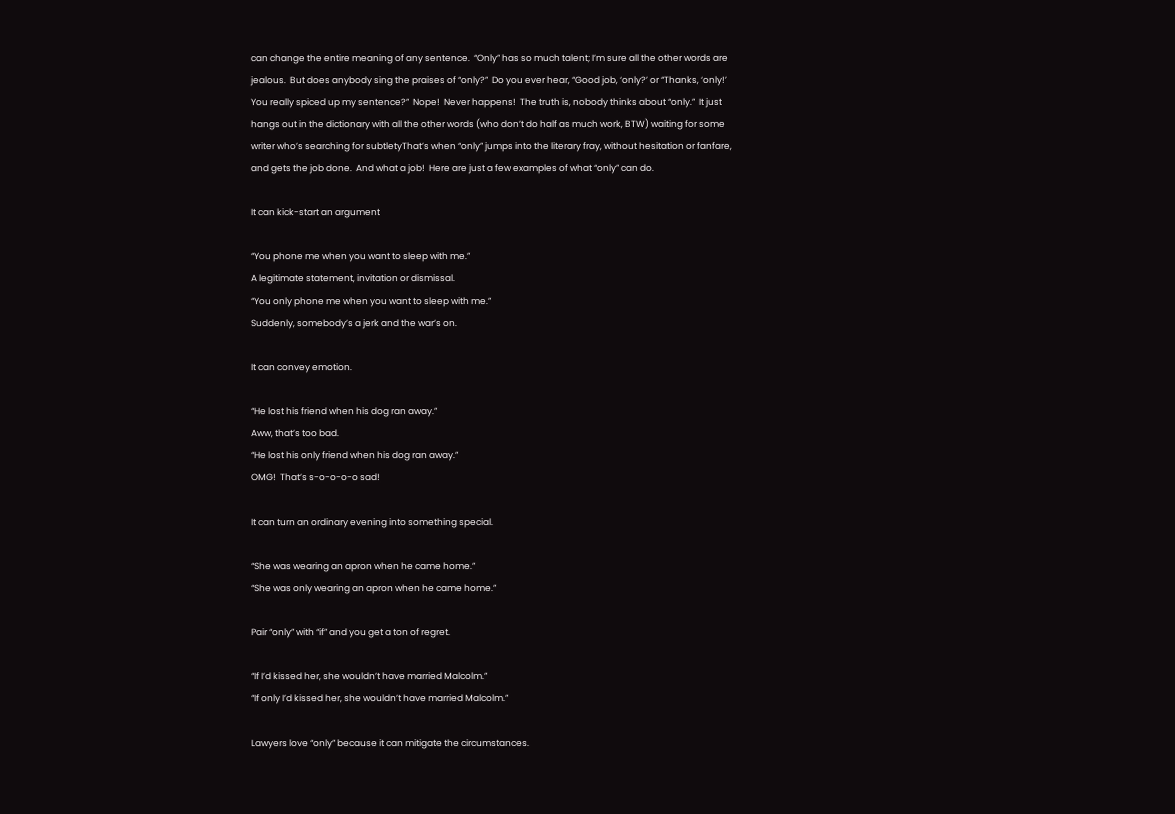can change the entire meaning of any sentence.  “Only” has so much talent; I’m sure all the other words are jealous.  But does anybody sing the praises of “only?”  Do you ever hear, “Good job, ‘only?’ or “Thanks, ‘only!’ You really spiced up my sentence?”  Nope!  Never happens!  The truth is, nobody thinks about “only.”  It just hangs out in the dictionary with all the other words (who don’t do half as much work, BTW) waiting for some writer who’s searching for subtletyThat’s when “only” jumps into the literary fray, without hesitation or fanfare, and gets the job done.  And what a job!  Here are just a few examples of what “only” can do.

It can kick-start an argument

“You phone me when you want to sleep with me.”
A legitimate statement, invitation or dismissal.
“You only phone me when you want to sleep with me.”
Suddenly, somebody’s a jerk and the war’s on.

It can convey emotion.

“He lost his friend when his dog ran away.”
Aww, that’s too bad.
“He lost his only friend when his dog ran away.”
OMG!  That’s s-o-o-o-o sad!

It can turn an ordinary evening into something special.

“She was wearing an apron when he came home.”
“She was only wearing an apron when he came home.”

Pair “only” with “if” and you get a ton of regret.

“If I’d kissed her, she wouldn’t have married Malcolm.”
“If only I’d kissed her, she wouldn’t have married Malcolm.”

Lawyers love “only” because it can mitigate the circumstances.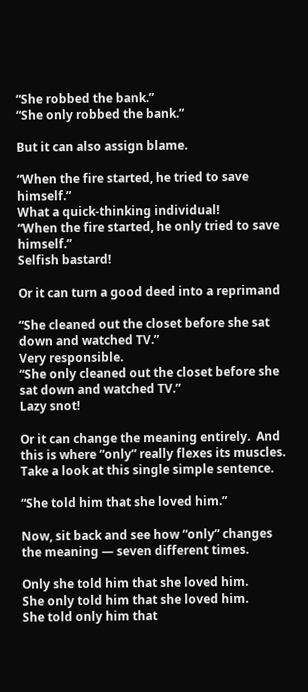“She robbed the bank.”
“She only robbed the bank.”

But it can also assign blame.

“When the fire started, he tried to save himself.”
What a quick-thinking individual!
“When the fire started, he only tried to save himself.”
Selfish bastard!

Or it can turn a good deed into a reprimand

“She cleaned out the closet before she sat down and watched TV.”
Very responsible.
“She only cleaned out the closet before she sat down and watched TV.”
Lazy snot!

Or it can change the meaning entirely.  And this is where “only” really flexes its muscles.  Take a look at this single simple sentence.

“She told him that she loved him.”

Now, sit back and see how “only” changes the meaning — seven different times.

Only she told him that she loved him.
She only told him that she loved him.
She told only him that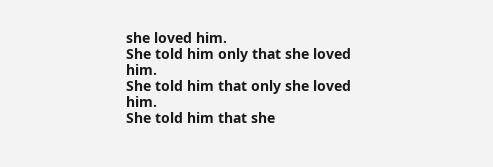she loved him.
She told him only that she loved him.
She told him that only she loved him.
She told him that she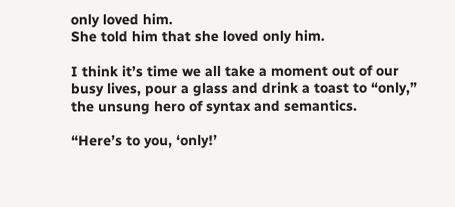only loved him.
She told him that she loved only him.

I think it’s time we all take a moment out of our busy lives, pour a glass and drink a toast to “only,” the unsung hero of syntax and semantics.

“Here’s to you, ‘only!’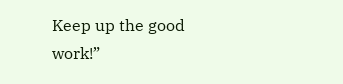Keep up the good work!”